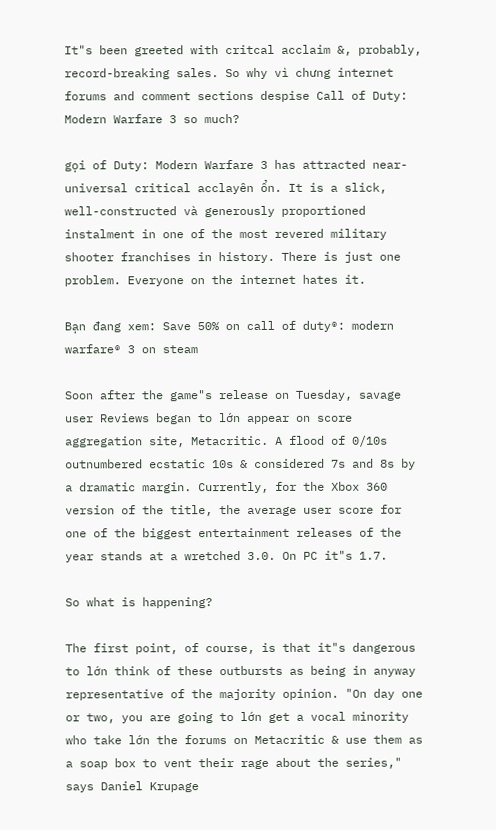It"s been greeted with critcal acclaim &, probably, record-breaking sales. So why vì chưng internet forums and comment sections despise Call of Duty: Modern Warfare 3 so much?

gọi of Duty: Modern Warfare 3 has attracted near-universal critical acclayên ổn. It is a slick, well-constructed và generously proportioned instalment in one of the most revered military shooter franchises in history. There is just one problem. Everyone on the internet hates it.

Bạn đang xem: Save 50% on call of duty®: modern warfare® 3 on steam

Soon after the game"s release on Tuesday, savage user Reviews began to lớn appear on score aggregation site, Metacritic. A flood of 0/10s outnumbered ecstatic 10s & considered 7s and 8s by a dramatic margin. Currently, for the Xbox 360 version of the title, the average user score for one of the biggest entertainment releases of the year stands at a wretched 3.0. On PC it"s 1.7.

So what is happening?

The first point, of course, is that it"s dangerous to lớn think of these outbursts as being in anyway representative of the majority opinion. "On day one or two, you are going to lớn get a vocal minority who take lớn the forums on Metacritic & use them as a soap box to vent their rage about the series," says Daniel Krupage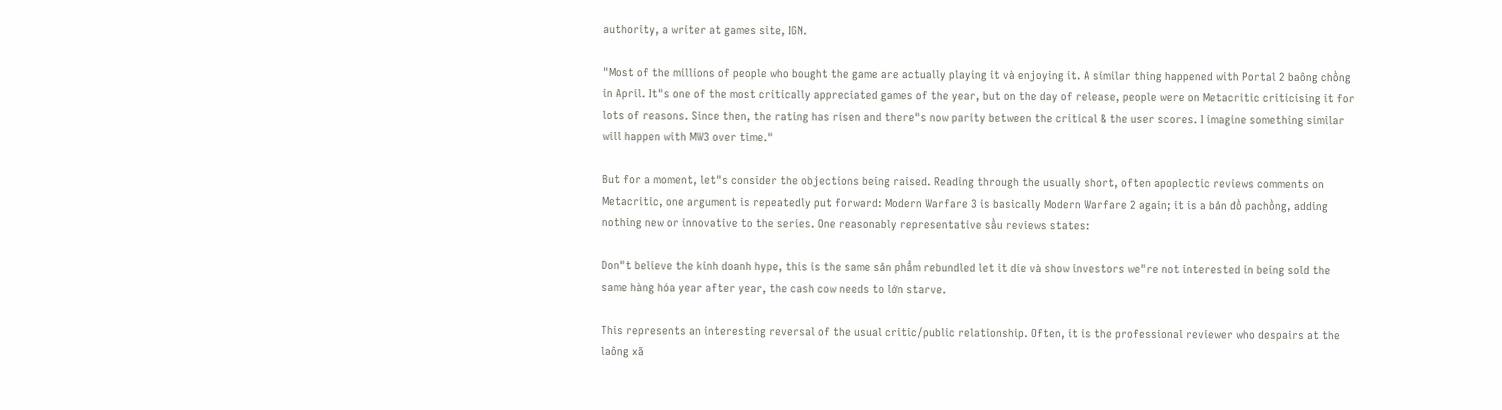authority, a writer at games site, IGN.

"Most of the millions of people who bought the game are actually playing it và enjoying it. A similar thing happened with Portal 2 baông chồng in April. It"s one of the most critically appreciated games of the year, but on the day of release, people were on Metacritic criticising it for lots of reasons. Since then, the rating has risen and there"s now parity between the critical & the user scores. I imagine something similar will happen with MW3 over time."

But for a moment, let"s consider the objections being raised. Reading through the usually short, often apoplectic reviews comments on Metacritic, one argument is repeatedly put forward: Modern Warfare 3 is basically Modern Warfare 2 again; it is a bản đồ pachồng, adding nothing new or innovative to the series. One reasonably representative sầu reviews states:

Don"t believe the kinh doanh hype, this is the same sản phẩm rebundled let it die và show investors we"re not interested in being sold the same hàng hóa year after year, the cash cow needs to lớn starve.

This represents an interesting reversal of the usual critic/public relationship. Often, it is the professional reviewer who despairs at the laông xã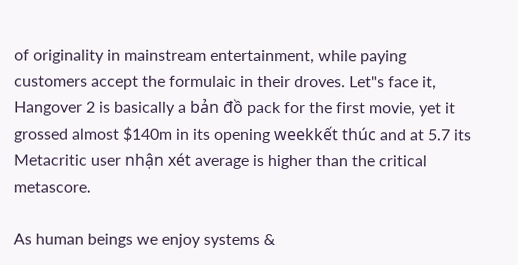of originality in mainstream entertainment, while paying customers accept the formulaic in their droves. Let"s face it, Hangover 2 is basically a bản đồ pack for the first movie, yet it grossed almost $140m in its opening weekkết thúc and at 5.7 its Metacritic user nhận xét average is higher than the critical metascore.

As human beings we enjoy systems &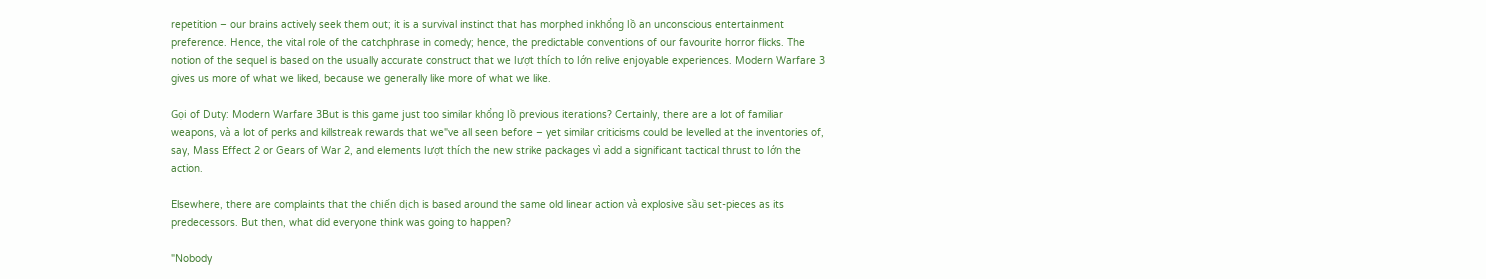repetition – our brains actively seek them out; it is a survival instinct that has morphed inkhổng lồ an unconscious entertainment preference. Hence, the vital role of the catchphrase in comedy; hence, the predictable conventions of our favourite horror flicks. The notion of the sequel is based on the usually accurate construct that we lượt thích to lớn relive enjoyable experiences. Modern Warfare 3 gives us more of what we liked, because we generally like more of what we like.

Gọi of Duty: Modern Warfare 3But is this game just too similar khổng lồ previous iterations? Certainly, there are a lot of familiar weapons, và a lot of perks and killstreak rewards that we"ve all seen before – yet similar criticisms could be levelled at the inventories of, say, Mass Effect 2 or Gears of War 2, and elements lượt thích the new strike packages vì add a significant tactical thrust to lớn the action.

Elsewhere, there are complaints that the chiến dịch is based around the same old linear action và explosive sầu set-pieces as its predecessors. But then, what did everyone think was going to happen?

"Nobody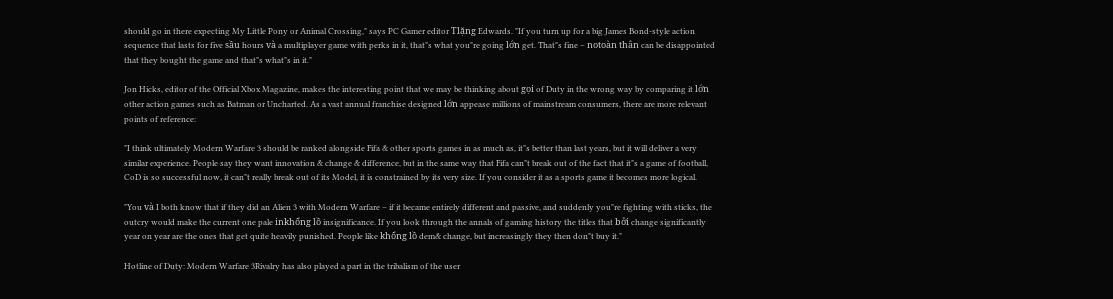should go in there expecting My Little Pony or Animal Crossing," says PC Gamer editor Tlặng Edwards. "If you turn up for a big James Bond-style action sequence that lasts for five sầu hours và a multiplayer game with perks in it, that"s what you"re going lớn get. That"s fine – notoàn thân can be disappointed that they bought the game and that"s what"s in it."

Jon Hicks, editor of the Official Xbox Magazine, makes the interesting point that we may be thinking about gọi of Duty in the wrong way by comparing it lớn other action games such as Batman or Uncharted. As a vast annual franchise designed lớn appease millions of mainstream consumers, there are more relevant points of reference:

"I think ultimately Modern Warfare 3 should be ranked alongside Fifa & other sports games in as much as, it"s better than last years, but it will deliver a very similar experience. People say they want innovation & change & difference, but in the same way that Fifa can"t break out of the fact that it"s a game of football, CoD is so successful now, it can"t really break out of its Model, it is constrained by its very size. If you consider it as a sports game it becomes more logical.

"You và I both know that if they did an Alien 3 with Modern Warfare – if it became entirely different and passive, and suddenly you"re fighting with sticks, the outcry would make the current one pale inkhổng lồ insignificance. If you look through the annals of gaming history the titles that bởi change significantly year on year are the ones that get quite heavily punished. People like khổng lồ dem& change, but increasingly they then don"t buy it."

Hotline of Duty: Modern Warfare 3Rivalry has also played a part in the tribalism of the user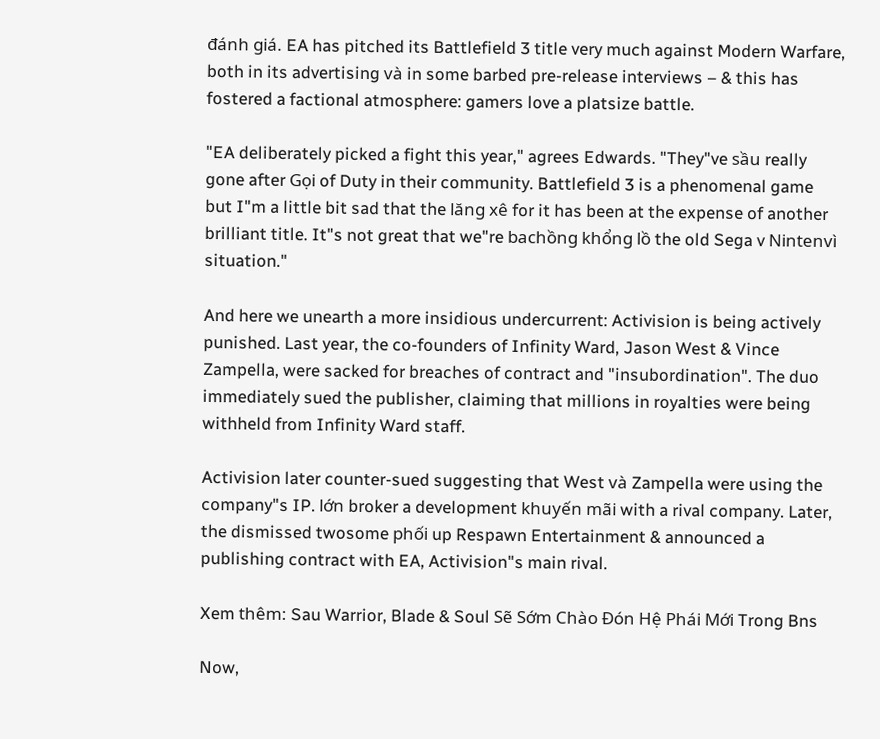đánh giá. EA has pitched its Battlefield 3 title very much against Modern Warfare, both in its advertising và in some barbed pre-release interviews – & this has fostered a factional atmosphere: gamers love a platsize battle.

"EA deliberately picked a fight this year," agrees Edwards. "They"ve sầu really gone after Gọi of Duty in their community. Battlefield 3 is a phenomenal game but I"m a little bit sad that the lăng xê for it has been at the expense of another brilliant title. It"s not great that we"re bachồng khổng lồ the old Sega v Nintenvì situation."

And here we unearth a more insidious undercurrent: Activision is being actively punished. Last year, the co-founders of Infinity Ward, Jason West & Vince Zampella, were sacked for breaches of contract and "insubordination". The duo immediately sued the publisher, claiming that millions in royalties were being withheld from Infinity Ward staff.

Activision later counter-sued suggesting that West và Zampella were using the company"s IP. lớn broker a development khuyến mãi with a rival company. Later, the dismissed twosome phối up Respawn Entertainment & announced a publishing contract with EA, Activision"s main rival.

Xem thêm: Sau Warrior, Blade & Soul Sẽ Sớm Chào Đón Hệ Phái Mới Trong Bns

Now,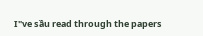I"ve sầu read through the papers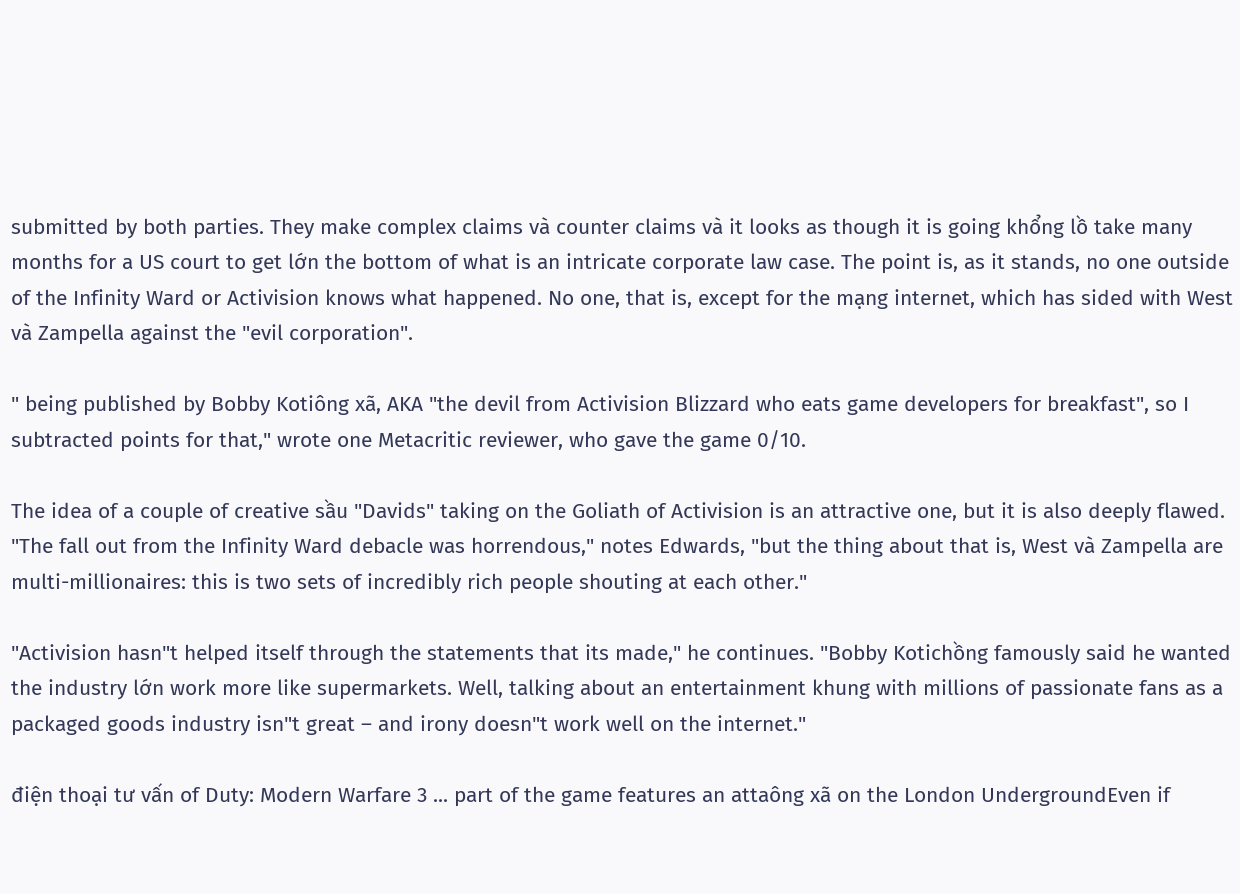submitted by both parties. They make complex claims và counter claims và it looks as though it is going khổng lồ take many months for a US court to get lớn the bottom of what is an intricate corporate law case. The point is, as it stands, no one outside of the Infinity Ward or Activision knows what happened. No one, that is, except for the mạng internet, which has sided with West và Zampella against the "evil corporation".

" being published by Bobby Kotiông xã, AKA "the devil from Activision Blizzard who eats game developers for breakfast", so I subtracted points for that," wrote one Metacritic reviewer, who gave the game 0/10.

The idea of a couple of creative sầu "Davids" taking on the Goliath of Activision is an attractive one, but it is also deeply flawed. "The fall out from the Infinity Ward debacle was horrendous," notes Edwards, "but the thing about that is, West và Zampella are multi-millionaires: this is two sets of incredibly rich people shouting at each other."

"Activision hasn"t helped itself through the statements that its made," he continues. "Bobby Kotichồng famously said he wanted the industry lớn work more like supermarkets. Well, talking about an entertainment khung with millions of passionate fans as a packaged goods industry isn"t great – and irony doesn"t work well on the internet."

điện thoại tư vấn of Duty: Modern Warfare 3 ... part of the game features an attaông xã on the London UndergroundEven if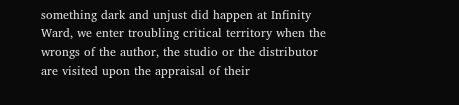something dark and unjust did happen at Infinity Ward, we enter troubling critical territory when the wrongs of the author, the studio or the distributor are visited upon the appraisal of their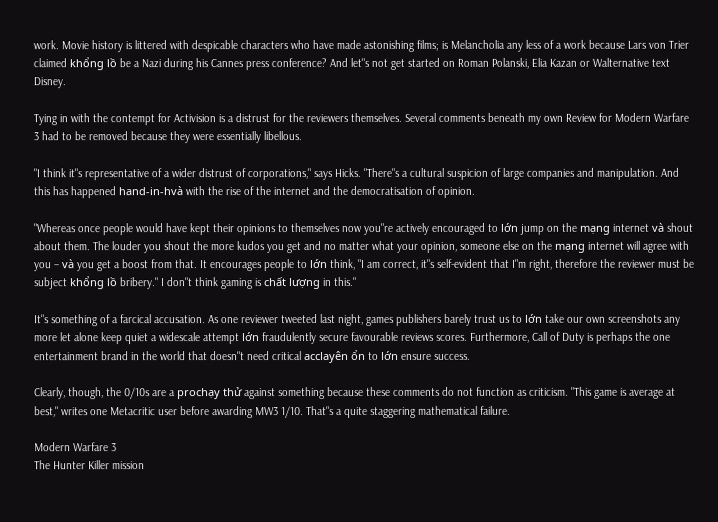work. Movie history is littered with despicable characters who have made astonishing films; is Melancholia any less of a work because Lars von Trier claimed khổng lồ be a Nazi during his Cannes press conference? And let"s not get started on Roman Polanski, Elia Kazan or Walternative text Disney.

Tying in with the contempt for Activision is a distrust for the reviewers themselves. Several comments beneath my own Review for Modern Warfare 3 had to be removed because they were essentially libellous.

"I think it"s representative of a wider distrust of corporations," says Hicks. "There"s a cultural suspicion of large companies and manipulation. And this has happened hand-in-hvà with the rise of the internet and the democratisation of opinion.

"Whereas once people would have kept their opinions to themselves now you"re actively encouraged to lớn jump on the mạng internet và shout about them. The louder you shout the more kudos you get and no matter what your opinion, someone else on the mạng internet will agree with you – và you get a boost from that. It encourages people to lớn think, "I am correct, it"s self-evident that I"m right, therefore the reviewer must be subject khổng lồ bribery." I don"t think gaming is chất lượng in this."

It"s something of a farcical accusation. As one reviewer tweeted last night, games publishers barely trust us to lớn take our own screenshots any more let alone keep quiet a widescale attempt lớn fraudulently secure favourable reviews scores. Furthermore, Call of Duty is perhaps the one entertainment brand in the world that doesn"t need critical acclayên ổn to lớn ensure success.

Clearly, though, the 0/10s are a prochạy thử against something because these comments do not function as criticism. "This game is average at best," writes one Metacritic user before awarding MW3 1/10. That"s a quite staggering mathematical failure.

Modern Warfare 3
The Hunter Killer mission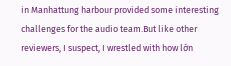in Manhattung harbour provided some interesting challenges for the audio team.But like other reviewers, I suspect, I wrestled with how lớn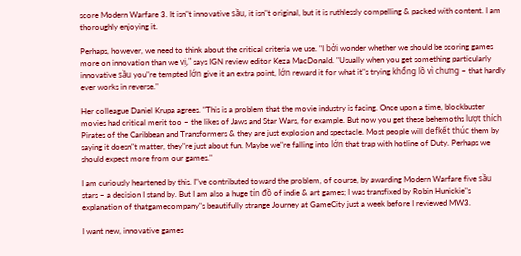score Modern Warfare 3. It isn"t innovative sầu, it isn"t original, but it is ruthlessly compelling & packed with content. I am thoroughly enjoying it.

Perhaps, however, we need to think about the critical criteria we use. "I bởi wonder whether we should be scoring games more on innovation than we vị," says IGN review editor Keza MacDonald. "Usually when you get something particularly innovative sầu you"re tempted lớn give it an extra point, lớn reward it for what it"s trying khổng lồ vì chưng – that hardly ever works in reverse."

Her colleague Daniel Krupa agrees. "This is a problem that the movie industry is facing. Once upon a time, blockbuster movies had critical merit too – the likes of Jaws and Star Wars, for example. But now you get these behemoths lượt thích Pirates of the Caribbean and Transformers & they are just explosion and spectacle. Most people will defkết thúc them by saying it doesn"t matter, they"re just about fun. Maybe we"re falling into lớn that trap with hotline of Duty. Perhaps we should expect more from our games."

I am curiously heartened by this. I"ve contributed toward the problem, of course, by awarding Modern Warfare five sầu stars – a decision I stand by. But I am also a huge tín đồ of indie & art games; I was transfixed by Robin Hunickie"s explanation of thatgamecompany"s beautifully strange Journey at GameCity just a week before I reviewed MW3.

I want new, innovative games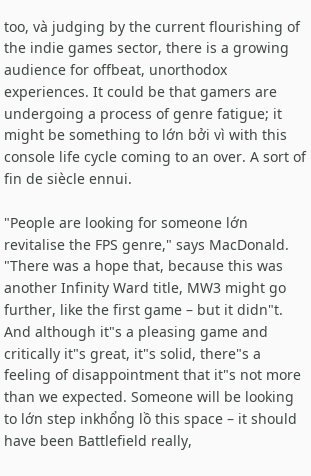too, và judging by the current flourishing of the indie games sector, there is a growing audience for offbeat, unorthodox experiences. It could be that gamers are undergoing a process of genre fatigue; it might be something to lớn bởi vì with this console life cycle coming to an over. A sort of fin de siècle ennui.

"People are looking for someone lớn revitalise the FPS genre," says MacDonald. "There was a hope that, because this was another Infinity Ward title, MW3 might go further, like the first game – but it didn"t. And although it"s a pleasing game and critically it"s great, it"s solid, there"s a feeling of disappointment that it"s not more than we expected. Someone will be looking to lớn step inkhổng lồ this space – it should have been Battlefield really,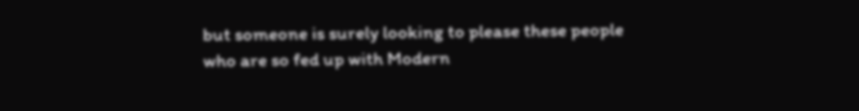but someone is surely looking to please these people who are so fed up with Modern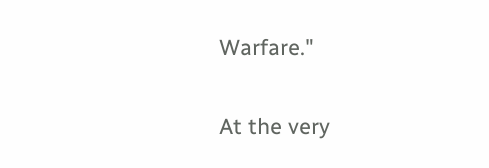Warfare."

At the very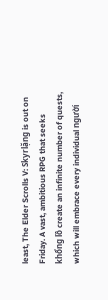least, The Elder Scrolls V: Skyrlặng is out on Friday. A vast, ambitious RPG that seeks khổng lồ create an infinite number of quests, which will embrace every individual người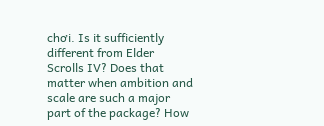chơi. Is it sufficiently different from Elder Scrolls IV? Does that matter when ambition and scale are such a major part of the package? How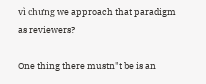vì chưng we approach that paradigm as reviewers?

One thing there mustn"t be is an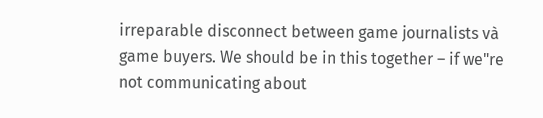irreparable disconnect between game journalists và game buyers. We should be in this together – if we"re not communicating about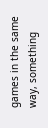games in the same way, something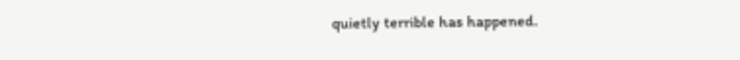quietly terrible has happened.